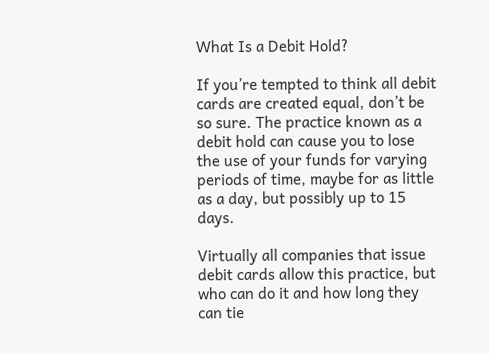What Is a Debit Hold?

If you’re tempted to think all debit cards are created equal, don’t be so sure. The practice known as a debit hold can cause you to lose the use of your funds for varying periods of time, maybe for as little as a day, but possibly up to 15 days.

Virtually all companies that issue debit cards allow this practice, but who can do it and how long they can tie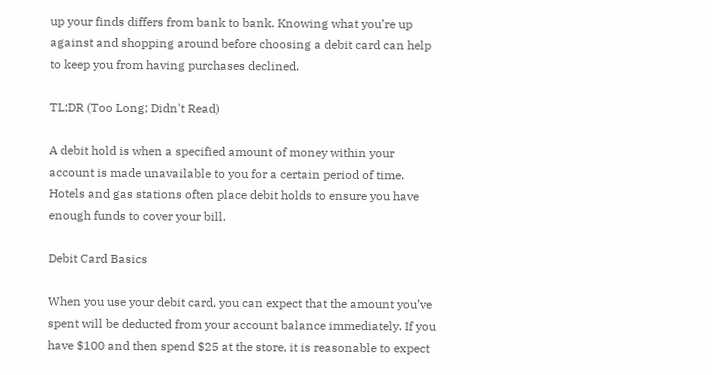up your finds differs from bank to bank. Knowing what you’re up against and shopping around before choosing a debit card can help to keep you from having purchases declined.

TL;DR (Too Long; Didn't Read)

A debit hold is when a specified amount of money within your account is made unavailable to you for a certain period of time. Hotels and gas stations often place debit holds to ensure you have enough funds to cover your bill.

Debit Card Basics

When you use your debit card, you can expect that the amount you’ve spent will be deducted from your account balance immediately. If you have $100 and then spend $25 at the store, it is reasonable to expect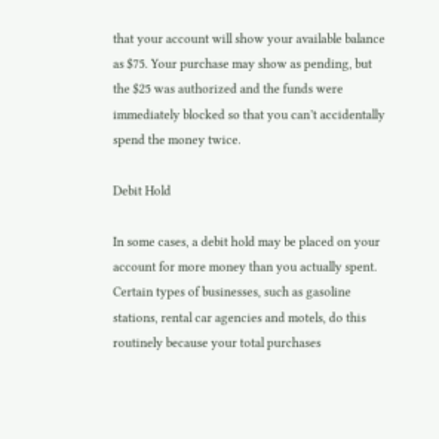that your account will show your available balance as $75. Your purchase may show as pending, but the $25 was authorized and the funds were immediately blocked so that you can’t accidentally spend the money twice.

Debit Hold

In some cases, a debit hold may be placed on your account for more money than you actually spent. Certain types of businesses, such as gasoline stations, rental car agencies and motels, do this routinely because your total purchases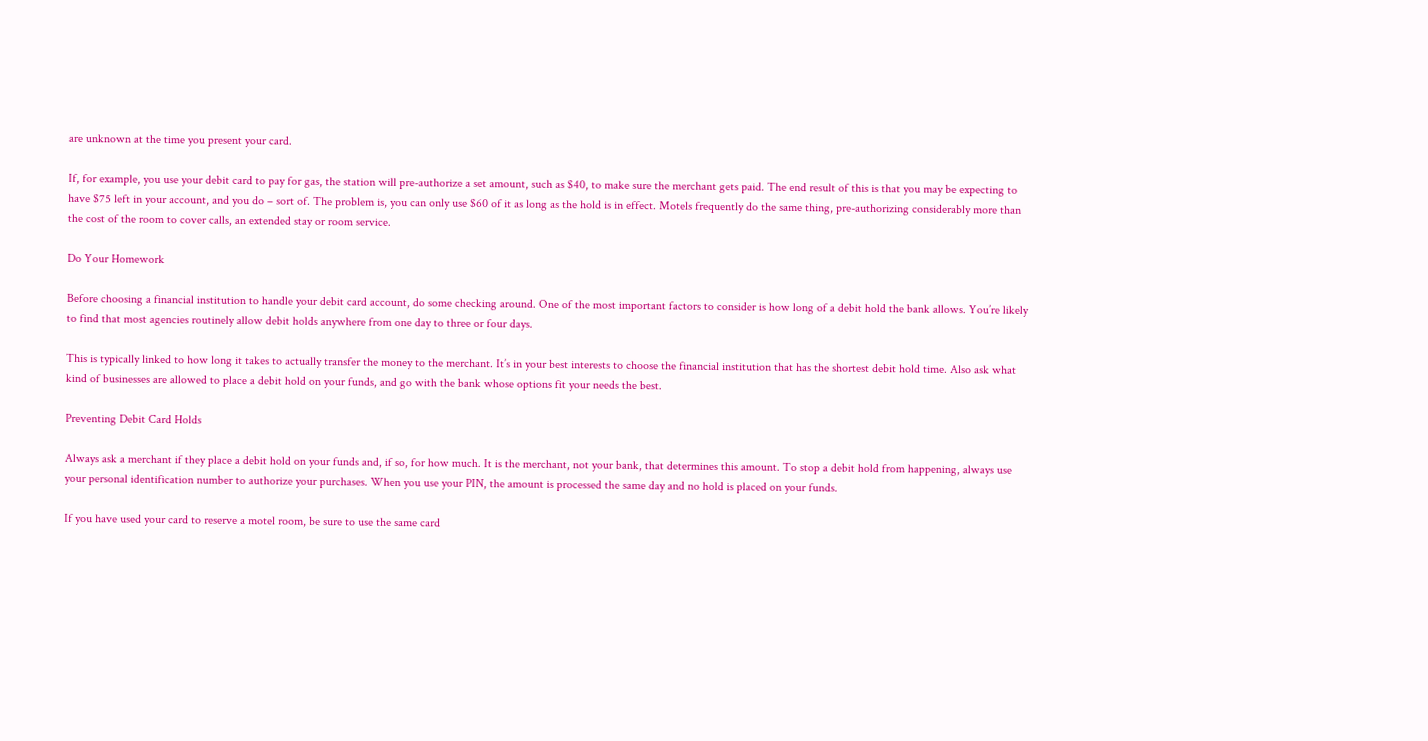are unknown at the time you present your card.

If, for example, you use your debit card to pay for gas, the station will pre-authorize a set amount, such as $40, to make sure the merchant gets paid. The end result of this is that you may be expecting to have $75 left in your account, and you do – sort of. The problem is, you can only use $60 of it as long as the hold is in effect. Motels frequently do the same thing, pre-authorizing considerably more than the cost of the room to cover calls, an extended stay or room service.

Do Your Homework

Before choosing a financial institution to handle your debit card account, do some checking around. One of the most important factors to consider is how long of a debit hold the bank allows. You’re likely to find that most agencies routinely allow debit holds anywhere from one day to three or four days.

This is typically linked to how long it takes to actually transfer the money to the merchant. It’s in your best interests to choose the financial institution that has the shortest debit hold time. Also ask what kind of businesses are allowed to place a debit hold on your funds, and go with the bank whose options fit your needs the best.

Preventing Debit Card Holds

Always ask a merchant if they place a debit hold on your funds and, if so, for how much. It is the merchant, not your bank, that determines this amount. To stop a debit hold from happening, always use your personal identification number to authorize your purchases. When you use your PIN, the amount is processed the same day and no hold is placed on your funds.

If you have used your card to reserve a motel room, be sure to use the same card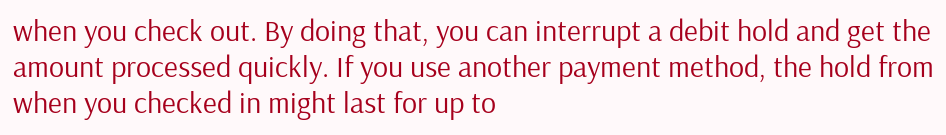when you check out. By doing that, you can interrupt a debit hold and get the amount processed quickly. If you use another payment method, the hold from when you checked in might last for up to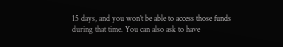15 days, and you won’t be able to access those funds during that time. You can also ask to have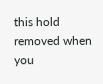this hold removed when you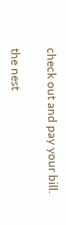check out and pay your bill.

the nest